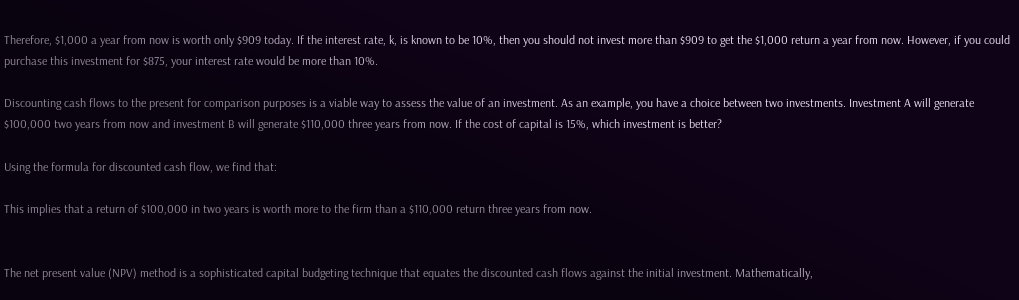Therefore, $1,000 a year from now is worth only $909 today. If the interest rate, k, is known to be 10%, then you should not invest more than $909 to get the $1,000 return a year from now. However, if you could purchase this investment for $875, your interest rate would be more than 10%.

Discounting cash flows to the present for comparison purposes is a viable way to assess the value of an investment. As an example, you have a choice between two investments. Investment A will generate $100,000 two years from now and investment B will generate $110,000 three years from now. If the cost of capital is 15%, which investment is better?

Using the formula for discounted cash flow, we find that:

This implies that a return of $100,000 in two years is worth more to the firm than a $110,000 return three years from now.


The net present value (NPV) method is a sophisticated capital budgeting technique that equates the discounted cash flows against the initial investment. Mathematically,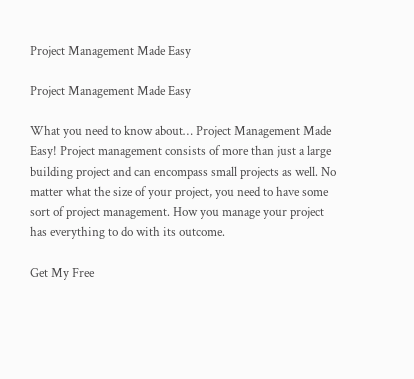Project Management Made Easy

Project Management Made Easy

What you need to know about… Project Management Made Easy! Project management consists of more than just a large building project and can encompass small projects as well. No matter what the size of your project, you need to have some sort of project management. How you manage your project has everything to do with its outcome.

Get My Free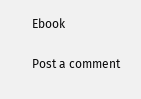Ebook

Post a comment